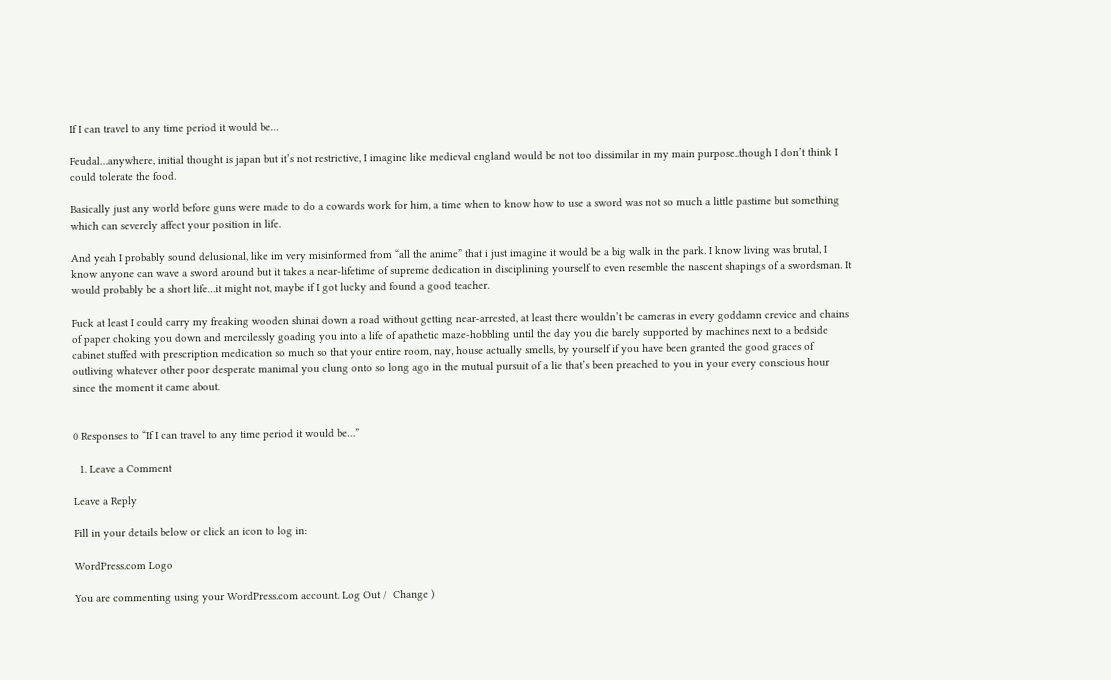If I can travel to any time period it would be…

Feudal…anywhere, initial thought is japan but it’s not restrictive, I imagine like medieval england would be not too dissimilar in my main purpose..though I don’t think I could tolerate the food.

Basically just any world before guns were made to do a cowards work for him, a time when to know how to use a sword was not so much a little pastime but something which can severely affect your position in life.

And yeah I probably sound delusional, like im very misinformed from “all the anime” that i just imagine it would be a big walk in the park. I know living was brutal, I know anyone can wave a sword around but it takes a near-lifetime of supreme dedication in disciplining yourself to even resemble the nascent shapings of a swordsman. It would probably be a short life…it might not, maybe if I got lucky and found a good teacher.

Fuck at least I could carry my freaking wooden shinai down a road without getting near-arrested, at least there wouldn’t be cameras in every goddamn crevice and chains of paper choking you down and mercilessly goading you into a life of apathetic maze-hobbling until the day you die barely supported by machines next to a bedside cabinet stuffed with prescription medication so much so that your entire room, nay, house actually smells, by yourself if you have been granted the good graces of outliving whatever other poor desperate manimal you clung onto so long ago in the mutual pursuit of a lie that’s been preached to you in your every conscious hour since the moment it came about.


0 Responses to “If I can travel to any time period it would be…”

  1. Leave a Comment

Leave a Reply

Fill in your details below or click an icon to log in:

WordPress.com Logo

You are commenting using your WordPress.com account. Log Out /  Change )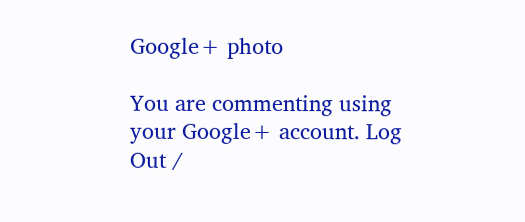Google+ photo

You are commenting using your Google+ account. Log Out /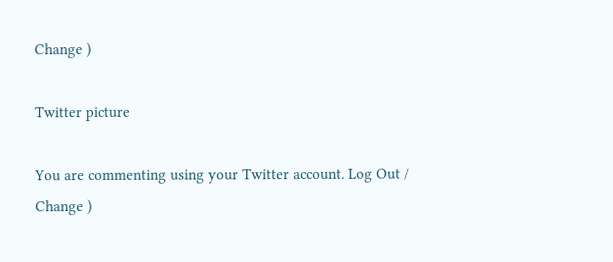Change )

Twitter picture

You are commenting using your Twitter account. Log Out /  Change )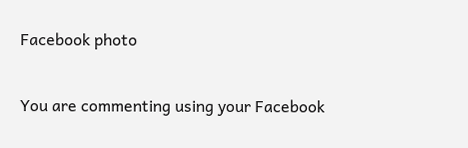Facebook photo

You are commenting using your Facebook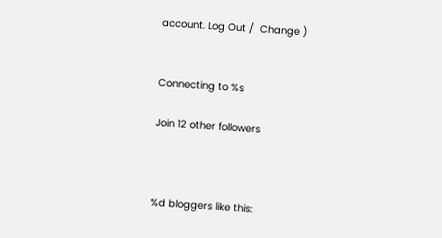account. Log Out /  Change )


Connecting to %s

Join 12 other followers



%d bloggers like this: